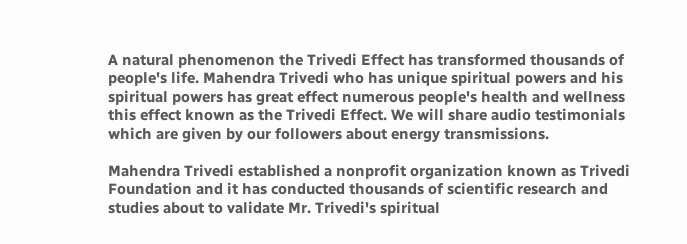A natural phenomenon the Trivedi Effect has transformed thousands of people's life. Mahendra Trivedi who has unique spiritual powers and his spiritual powers has great effect numerous people's health and wellness this effect known as the Trivedi Effect. We will share audio testimonials which are given by our followers about energy transmissions.

Mahendra Trivedi established a nonprofit organization known as Trivedi Foundation and it has conducted thousands of scientific research and studies about to validate Mr. Trivedi's spiritual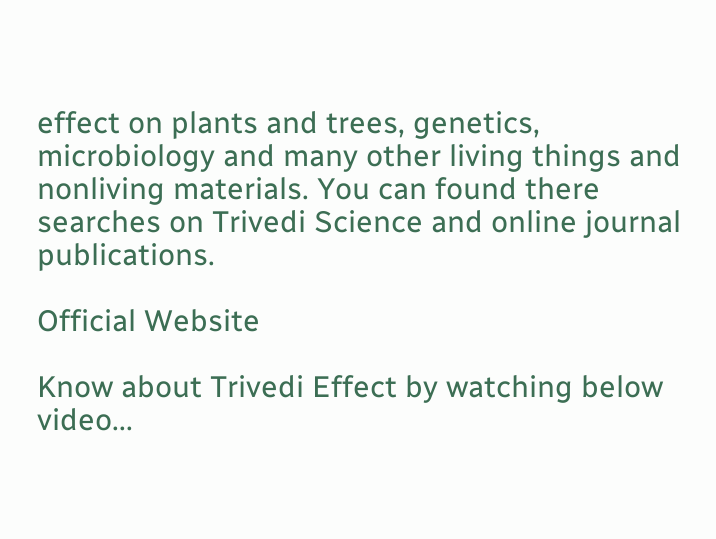effect on plants and trees, genetics, microbiology and many other living things and nonliving materials. You can found there searches on Trivedi Science and online journal publications.

Official Website

Know about Trivedi Effect by watching below video...